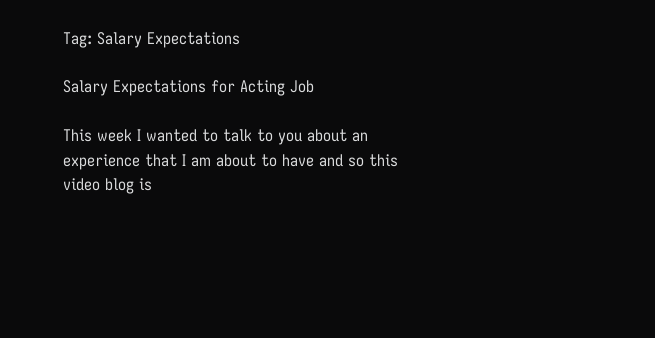Tag: Salary Expectations

Salary Expectations for Acting Job

This week I wanted to talk to you about an experience that I am about to have and so this video blog is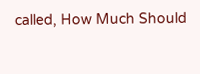called, How Much Should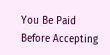You Be Paid Before Accepting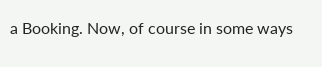a Booking. Now, of course in some ways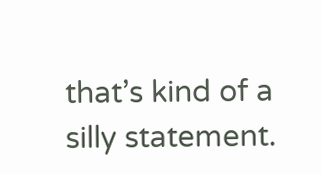that’s kind of a silly statement.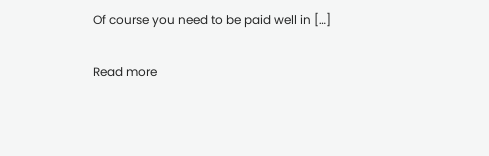Of course you need to be paid well in […]

Read more